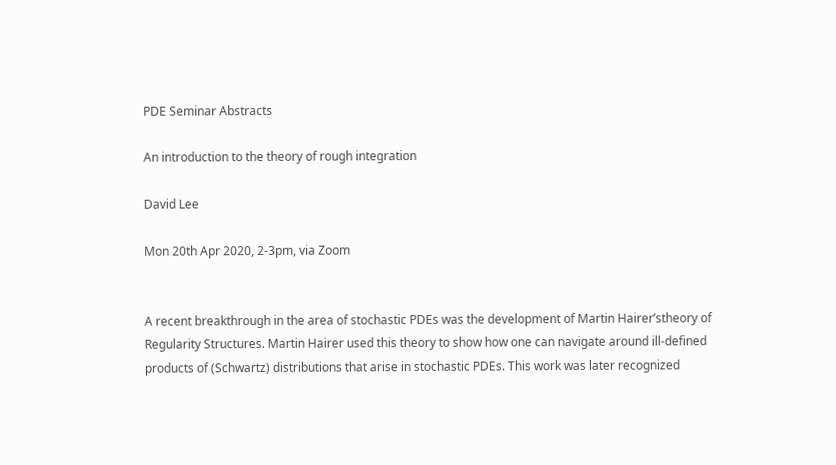PDE Seminar Abstracts

An introduction to the theory of rough integration

David Lee

Mon 20th Apr 2020, 2-3pm, via Zoom


A recent breakthrough in the area of stochastic PDEs was the development of Martin Hairer’stheory of Regularity Structures. Martin Hairer used this theory to show how one can navigate around ill-defined products of (Schwartz) distributions that arise in stochastic PDEs. This work was later recognized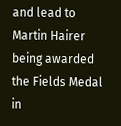and lead to Martin Hairer being awarded the Fields Medal in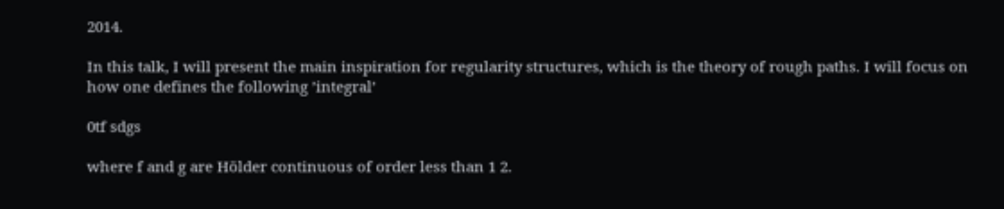2014.

In this talk, I will present the main inspiration for regularity structures, which is the theory of rough paths. I will focus on how one defines the following ’integral’

0tf sdgs

where f and g are Hölder continuous of order less than 1 2.